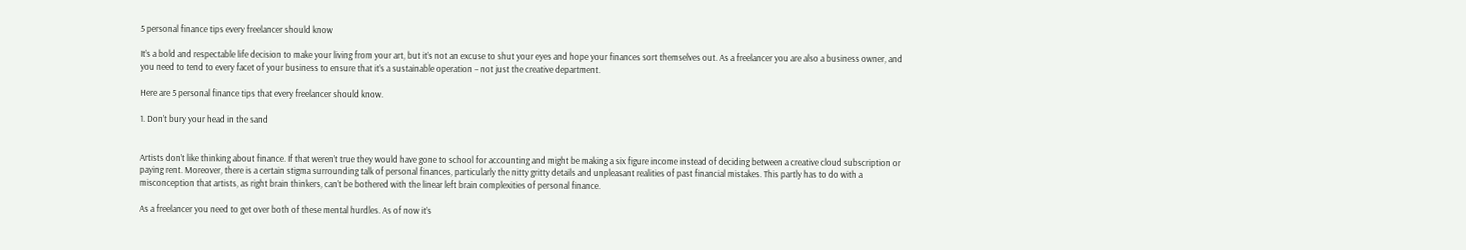5 personal finance tips every freelancer should know

It’s a bold and respectable life decision to make your living from your art, but it’s not an excuse to shut your eyes and hope your finances sort themselves out. As a freelancer you are also a business owner, and you need to tend to every facet of your business to ensure that it’s a sustainable operation – not just the creative department.

Here are 5 personal finance tips that every freelancer should know.

1. Don’t bury your head in the sand


Artists don’t like thinking about finance. If that weren’t true they would have gone to school for accounting and might be making a six figure income instead of deciding between a creative cloud subscription or paying rent. Moreover, there is a certain stigma surrounding talk of personal finances, particularly the nitty gritty details and unpleasant realities of past financial mistakes. This partly has to do with a misconception that artists, as right brain thinkers, can’t be bothered with the linear left brain complexities of personal finance.

As a freelancer you need to get over both of these mental hurdles. As of now it’s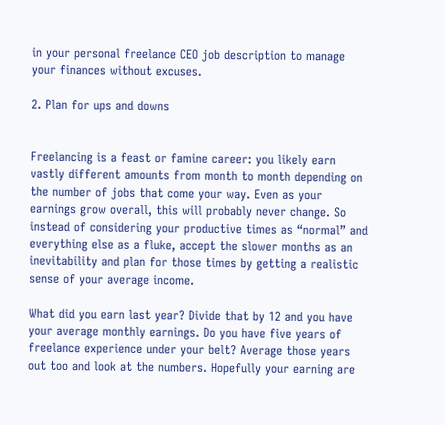in your personal freelance CEO job description to manage your finances without excuses.

2. Plan for ups and downs


Freelancing is a feast or famine career: you likely earn vastly different amounts from month to month depending on the number of jobs that come your way. Even as your earnings grow overall, this will probably never change. So instead of considering your productive times as “normal” and everything else as a fluke, accept the slower months as an inevitability and plan for those times by getting a realistic sense of your average income.

What did you earn last year? Divide that by 12 and you have your average monthly earnings. Do you have five years of freelance experience under your belt? Average those years out too and look at the numbers. Hopefully your earning are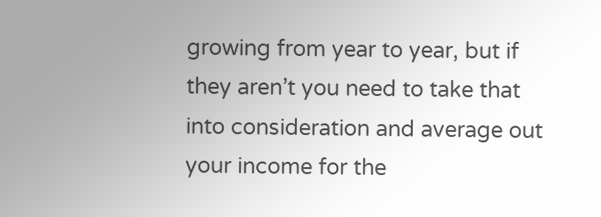growing from year to year, but if they aren’t you need to take that into consideration and average out your income for the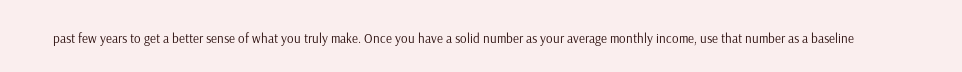past few years to get a better sense of what you truly make. Once you have a solid number as your average monthly income, use that number as a baseline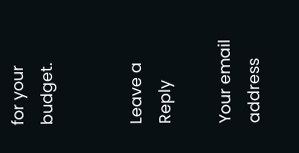for your budget.


Leave a Reply

Your email address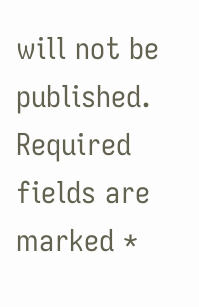will not be published. Required fields are marked *